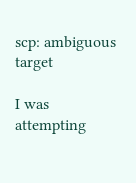scp: ambiguous target

I was attempting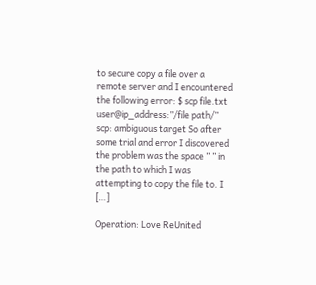to secure copy a file over a remote server and I encountered the following error: $ scp file.txt user@ip_address:”/file path/” scp: ambiguous target So after some trial and error I discovered the problem was the space ” ” in the path to which I was attempting to copy the file to. I […]

Operation: Love ReUnited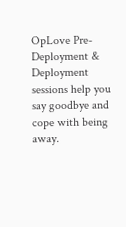OpLove Pre-Deployment & Deployment sessions help you say goodbye and cope with being away.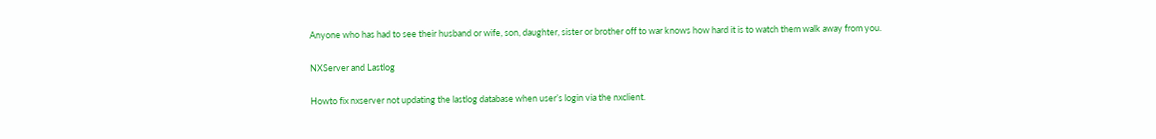Anyone who has had to see their husband or wife, son, daughter, sister or brother off to war knows how hard it is to watch them walk away from you.

NXServer and Lastlog

Howto fix nxserver not updating the lastlog database when user’s login via the nxclient.